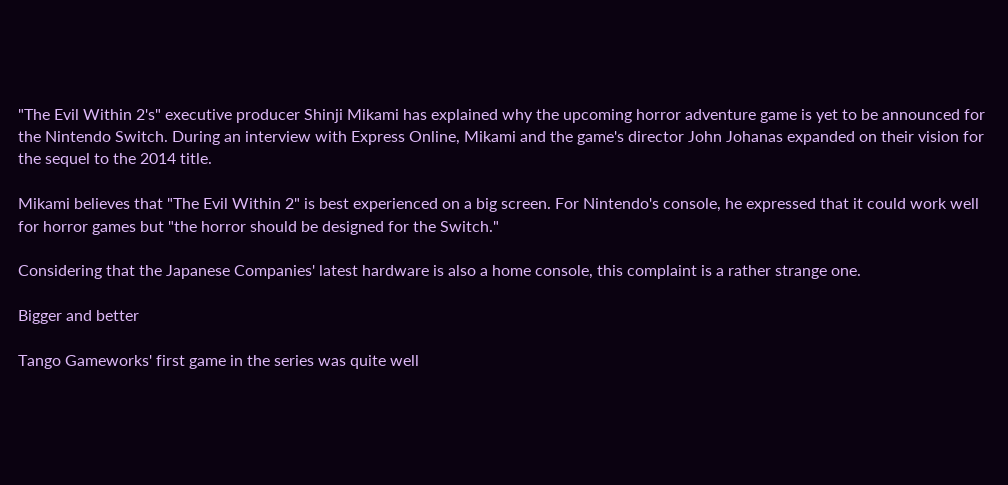"The Evil Within 2's" executive producer Shinji Mikami has explained why the upcoming horror adventure game is yet to be announced for the Nintendo Switch. During an interview with Express Online, Mikami and the game's director John Johanas expanded on their vision for the sequel to the 2014 title.

Mikami believes that "The Evil Within 2" is best experienced on a big screen. For Nintendo's console, he expressed that it could work well for horror games but "the horror should be designed for the Switch."

Considering that the Japanese Companies' latest hardware is also a home console, this complaint is a rather strange one.

Bigger and better

Tango Gameworks' first game in the series was quite well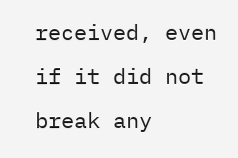received, even if it did not break any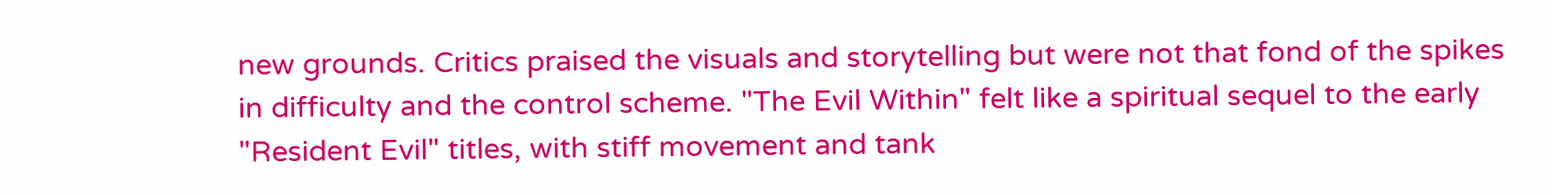new grounds. Critics praised the visuals and storytelling but were not that fond of the spikes in difficulty and the control scheme. "The Evil Within" felt like a spiritual sequel to the early "Resident Evil" titles, with stiff movement and tank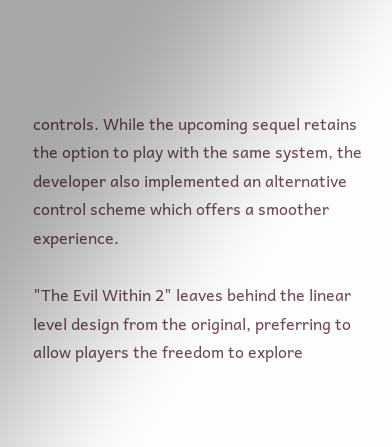controls. While the upcoming sequel retains the option to play with the same system, the developer also implemented an alternative control scheme which offers a smoother experience.

"The Evil Within 2" leaves behind the linear level design from the original, preferring to allow players the freedom to explore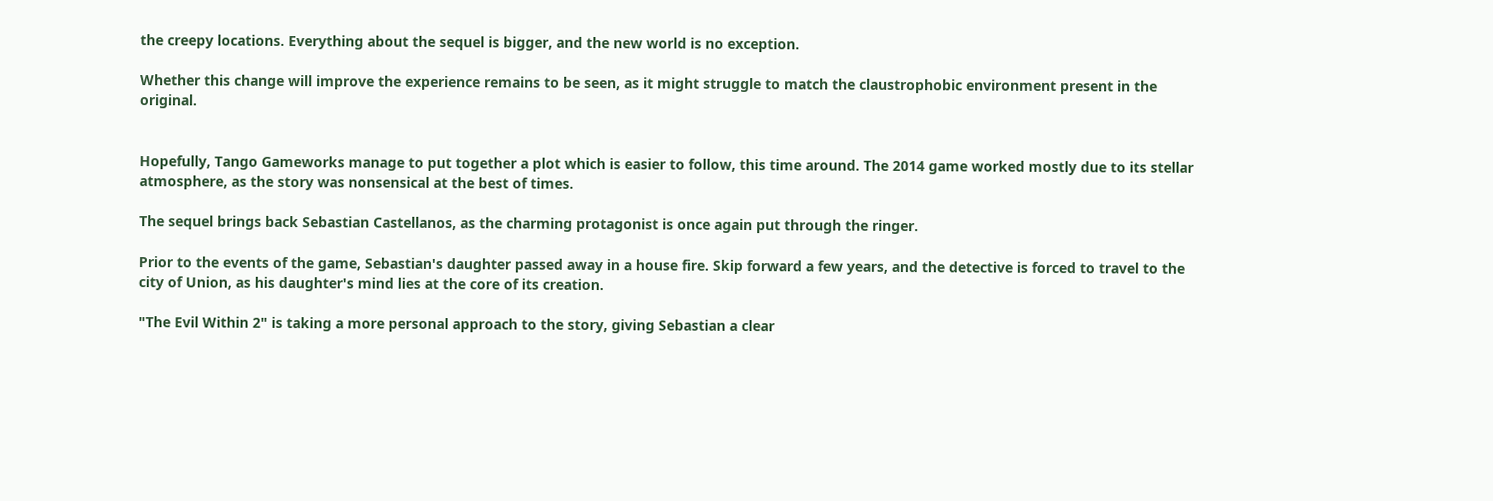the creepy locations. Everything about the sequel is bigger, and the new world is no exception.

Whether this change will improve the experience remains to be seen, as it might struggle to match the claustrophobic environment present in the original.


Hopefully, Tango Gameworks manage to put together a plot which is easier to follow, this time around. The 2014 game worked mostly due to its stellar atmosphere, as the story was nonsensical at the best of times.

The sequel brings back Sebastian Castellanos, as the charming protagonist is once again put through the ringer.

Prior to the events of the game, Sebastian's daughter passed away in a house fire. Skip forward a few years, and the detective is forced to travel to the city of Union, as his daughter's mind lies at the core of its creation.

"The Evil Within 2" is taking a more personal approach to the story, giving Sebastian a clear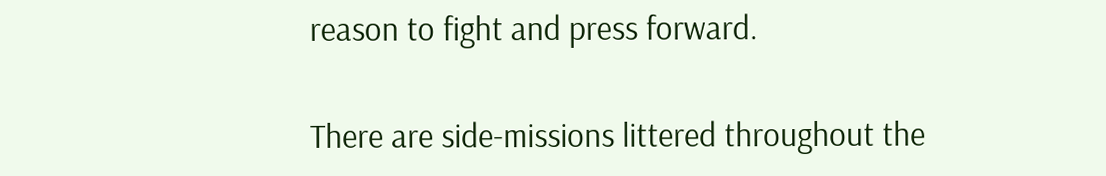reason to fight and press forward.

There are side-missions littered throughout the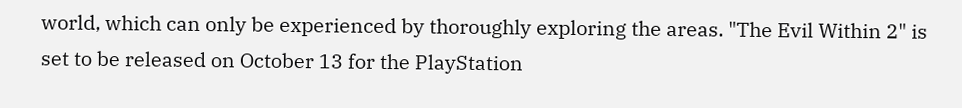world, which can only be experienced by thoroughly exploring the areas. "The Evil Within 2" is set to be released on October 13 for the PlayStation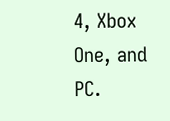4, Xbox One, and PC.